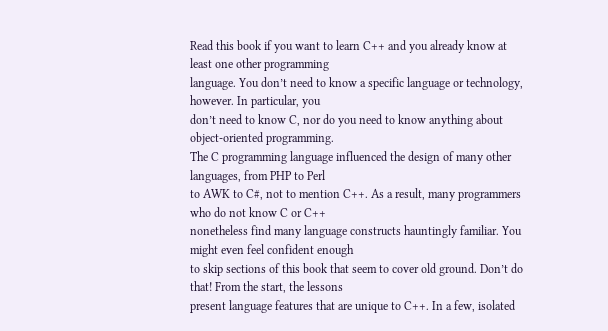Read this book if you want to learn C++ and you already know at least one other programming
language. You don’t need to know a specific language or technology, however. In particular, you
don’t need to know C, nor do you need to know anything about object-oriented programming.
The C programming language influenced the design of many other languages, from PHP to Perl
to AWK to C#, not to mention C++. As a result, many programmers who do not know C or C++
nonetheless find many language constructs hauntingly familiar. You might even feel confident enough
to skip sections of this book that seem to cover old ground. Don’t do that! From the start, the lessons
present language features that are unique to C++. In a few, isolated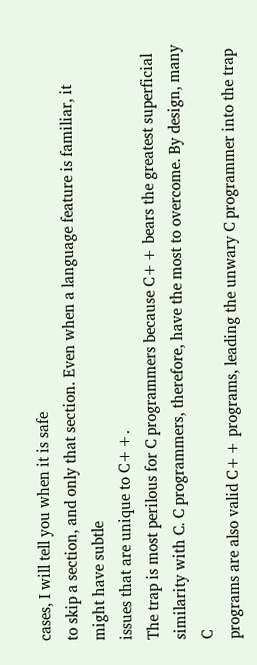cases, I will tell you when it is safe
to skip a section, and only that section. Even when a language feature is familiar, it might have subtle
issues that are unique to C++.
The trap is most perilous for C programmers because C++ bears the greatest superficial
similarity with C. C programmers, therefore, have the most to overcome. By design, many C
programs are also valid C++ programs, leading the unwary C programmer into the trap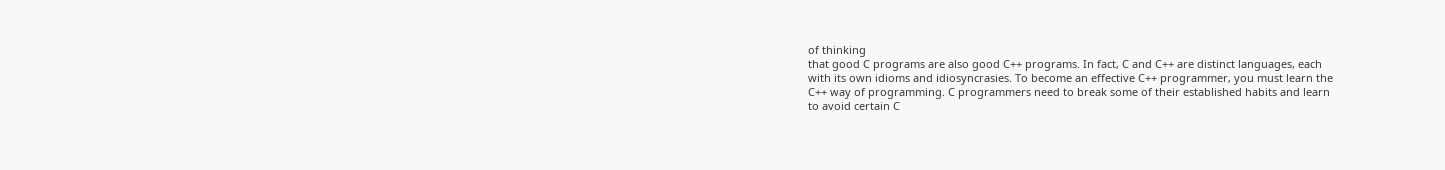of thinking
that good C programs are also good C++ programs. In fact, C and C++ are distinct languages, each
with its own idioms and idiosyncrasies. To become an effective C++ programmer, you must learn the
C++ way of programming. C programmers need to break some of their established habits and learn
to avoid certain C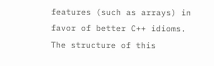features (such as arrays) in favor of better C++ idioms. The structure of this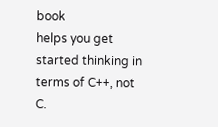book
helps you get started thinking in terms of C++, not C.